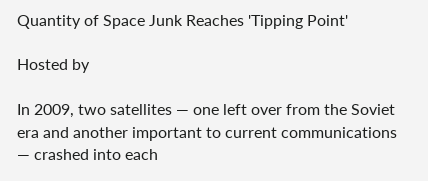Quantity of Space Junk Reaches 'Tipping Point'

Hosted by

In 2009, two satellites — one left over from the Soviet era and another important to current communications — crashed into each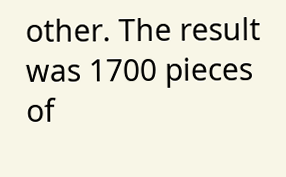other. The result was 1700 pieces of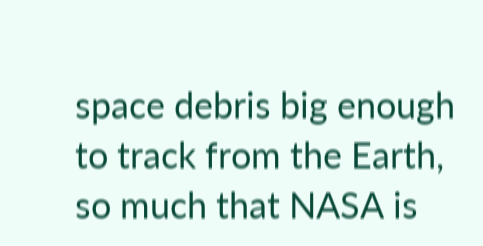space debris big enough to track from the Earth, so much that NASA is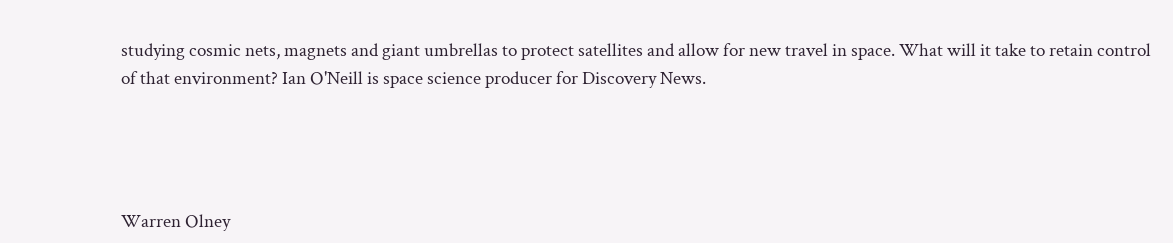studying cosmic nets, magnets and giant umbrellas to protect satellites and allow for new travel in space. What will it take to retain control of that environment? Ian O'Neill is space science producer for Discovery News.




Warren Olney